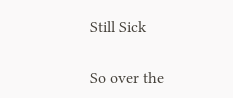Still Sick

So over the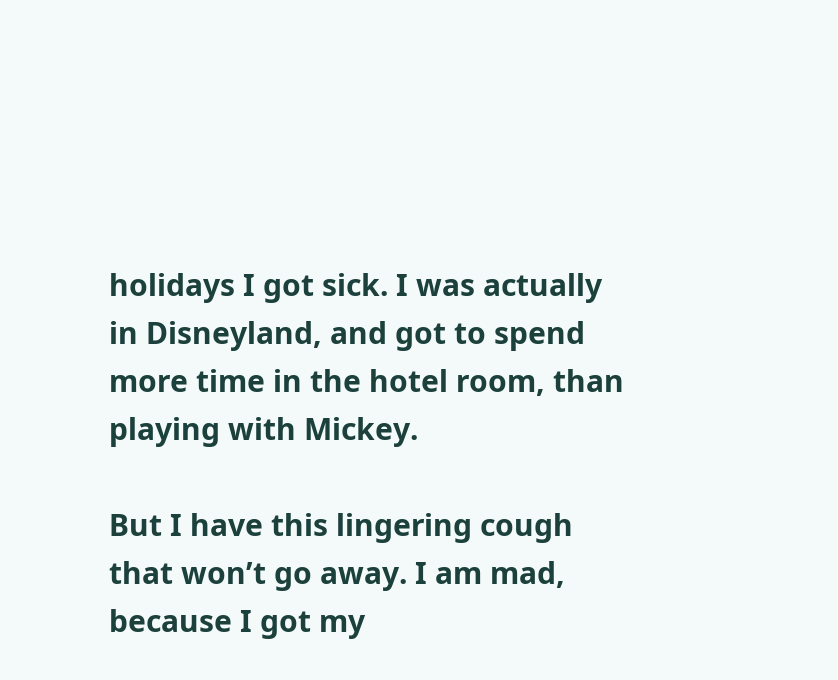holidays I got sick. I was actually in Disneyland, and got to spend more time in the hotel room, than playing with Mickey.

But I have this lingering cough that won’t go away. I am mad, because I got my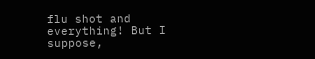flu shot and everything! But I suppose,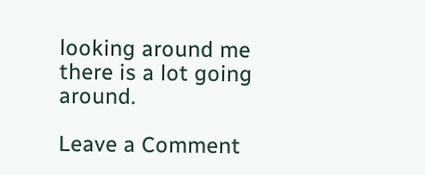looking around me there is a lot going around.

Leave a Comment